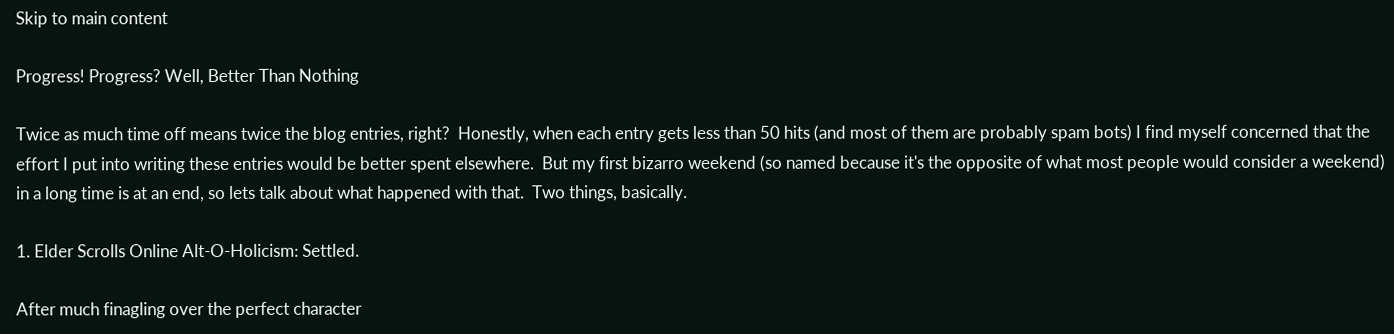Skip to main content

Progress! Progress? Well, Better Than Nothing

Twice as much time off means twice the blog entries, right?  Honestly, when each entry gets less than 50 hits (and most of them are probably spam bots) I find myself concerned that the effort I put into writing these entries would be better spent elsewhere.  But my first bizarro weekend (so named because it's the opposite of what most people would consider a weekend) in a long time is at an end, so lets talk about what happened with that.  Two things, basically.

1. Elder Scrolls Online Alt-O-Holicism: Settled.

After much finagling over the perfect character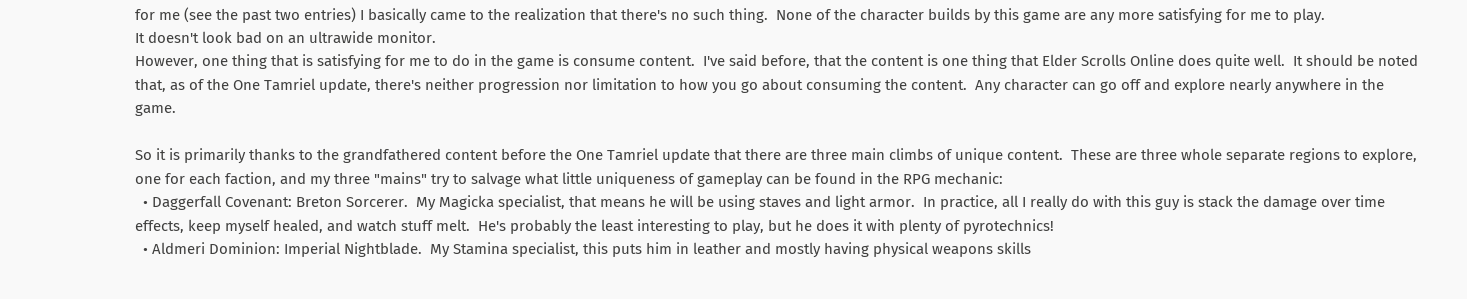for me (see the past two entries) I basically came to the realization that there's no such thing.  None of the character builds by this game are any more satisfying for me to play.
It doesn't look bad on an ultrawide monitor.
However, one thing that is satisfying for me to do in the game is consume content.  I've said before, that the content is one thing that Elder Scrolls Online does quite well.  It should be noted that, as of the One Tamriel update, there's neither progression nor limitation to how you go about consuming the content.  Any character can go off and explore nearly anywhere in the game.

So it is primarily thanks to the grandfathered content before the One Tamriel update that there are three main climbs of unique content.  These are three whole separate regions to explore, one for each faction, and my three "mains" try to salvage what little uniqueness of gameplay can be found in the RPG mechanic:
  • Daggerfall Covenant: Breton Sorcerer.  My Magicka specialist, that means he will be using staves and light armor.  In practice, all I really do with this guy is stack the damage over time effects, keep myself healed, and watch stuff melt.  He's probably the least interesting to play, but he does it with plenty of pyrotechnics!
  • Aldmeri Dominion: Imperial Nightblade.  My Stamina specialist, this puts him in leather and mostly having physical weapons skills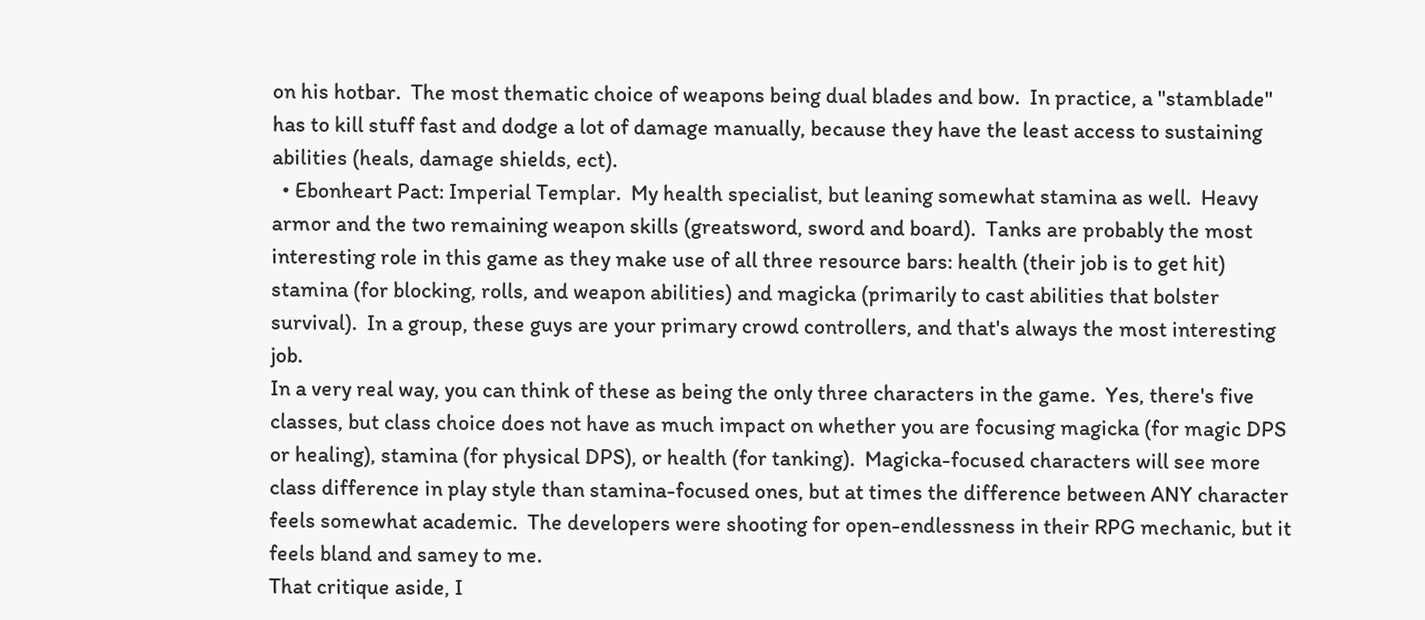on his hotbar.  The most thematic choice of weapons being dual blades and bow.  In practice, a "stamblade" has to kill stuff fast and dodge a lot of damage manually, because they have the least access to sustaining abilities (heals, damage shields, ect).
  • Ebonheart Pact: Imperial Templar.  My health specialist, but leaning somewhat stamina as well.  Heavy armor and the two remaining weapon skills (greatsword, sword and board).  Tanks are probably the most interesting role in this game as they make use of all three resource bars: health (their job is to get hit) stamina (for blocking, rolls, and weapon abilities) and magicka (primarily to cast abilities that bolster survival).  In a group, these guys are your primary crowd controllers, and that's always the most interesting job.
In a very real way, you can think of these as being the only three characters in the game.  Yes, there's five classes, but class choice does not have as much impact on whether you are focusing magicka (for magic DPS or healing), stamina (for physical DPS), or health (for tanking).  Magicka-focused characters will see more class difference in play style than stamina-focused ones, but at times the difference between ANY character feels somewhat academic.  The developers were shooting for open-endlessness in their RPG mechanic, but it feels bland and samey to me.
That critique aside, I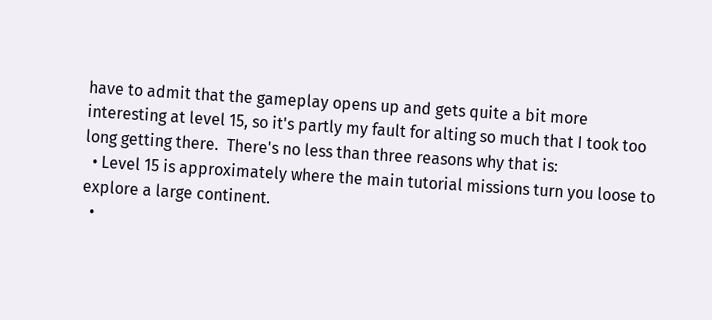have to admit that the gameplay opens up and gets quite a bit more interesting at level 15, so it's partly my fault for alting so much that I took too long getting there.  There's no less than three reasons why that is:
  • Level 15 is approximately where the main tutorial missions turn you loose to explore a large continent.
  •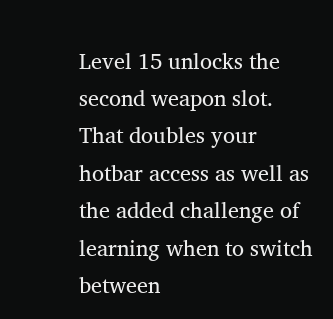Level 15 unlocks the second weapon slot.  That doubles your hotbar access as well as the added challenge of learning when to switch between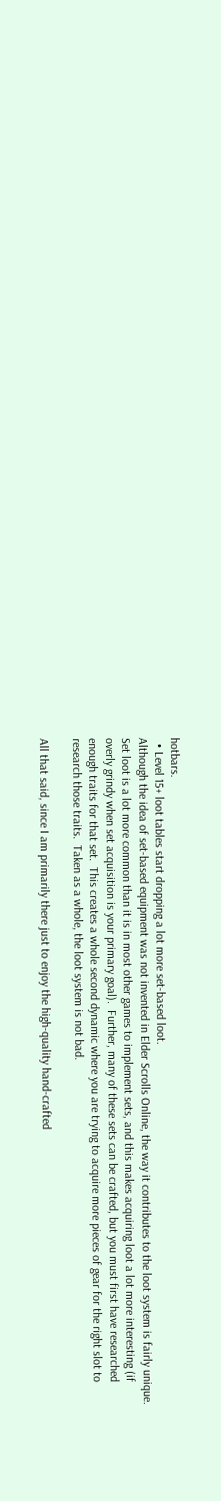hotbars.
  • Level 15+ loot tables start dropping a lot more set-based loot.
Although the idea of set-based equipment was not invented in Elder Scrolls Online, the way it contributes to the loot system is fairly unique.  Set loot is a lot more common than it is in most other games to implement sets, and this makes acquiring loot a lot more interesting (if overly grindy when set acquisition is your primary goal).  Further, many of these sets can be crafted, but you must first have researched enough traits for that set.  This creates a whole second dynamic where you are trying to acquire more pieces of gear for the right slot to research those traits.  Taken as a whole, the loot system is not bad.

All that said, since I am primarily there just to enjoy the high-quality hand-crafted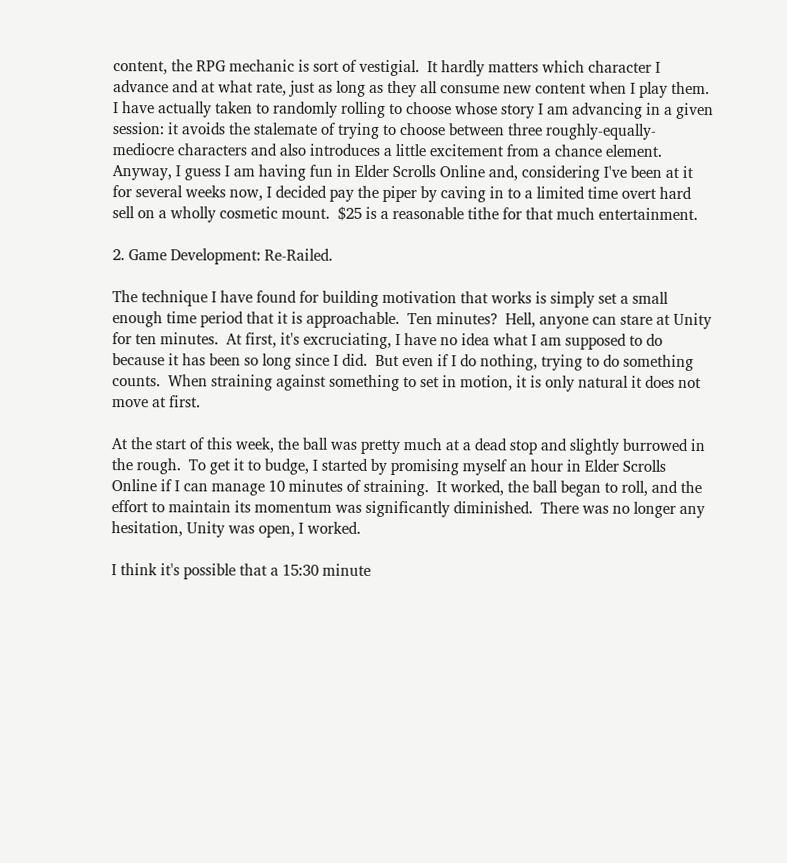content, the RPG mechanic is sort of vestigial.  It hardly matters which character I advance and at what rate, just as long as they all consume new content when I play them.  I have actually taken to randomly rolling to choose whose story I am advancing in a given session: it avoids the stalemate of trying to choose between three roughly-equally-mediocre characters and also introduces a little excitement from a chance element.
Anyway, I guess I am having fun in Elder Scrolls Online and, considering I've been at it for several weeks now, I decided pay the piper by caving in to a limited time overt hard sell on a wholly cosmetic mount.  $25 is a reasonable tithe for that much entertainment.

2. Game Development: Re-Railed.

The technique I have found for building motivation that works is simply set a small enough time period that it is approachable.  Ten minutes?  Hell, anyone can stare at Unity for ten minutes.  At first, it's excruciating, I have no idea what I am supposed to do because it has been so long since I did.  But even if I do nothing, trying to do something counts.  When straining against something to set in motion, it is only natural it does not move at first.

At the start of this week, the ball was pretty much at a dead stop and slightly burrowed in the rough.  To get it to budge, I started by promising myself an hour in Elder Scrolls Online if I can manage 10 minutes of straining.  It worked, the ball began to roll, and the effort to maintain its momentum was significantly diminished.  There was no longer any hesitation, Unity was open, I worked.

I think it's possible that a 15:30 minute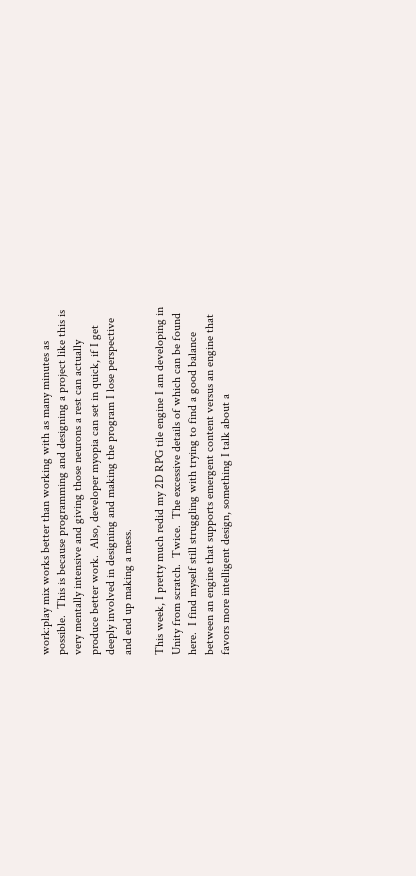work:play mix works better than working with as many minutes as possible.  This is because programming and designing a project like this is very mentally intensive and giving those neurons a rest can actually produce better work.  Also, developer myopia can set in quick, if I get deeply involved in designing and making the program I lose perspective and end up making a mess.

This week, I pretty much redid my 2D RPG tile engine I am developing in Unity from scratch.  Twice.  The excessive details of which can be found here.  I find myself still struggling with trying to find a good balance between an engine that supports emergent content versus an engine that favors more intelligent design, something I talk about a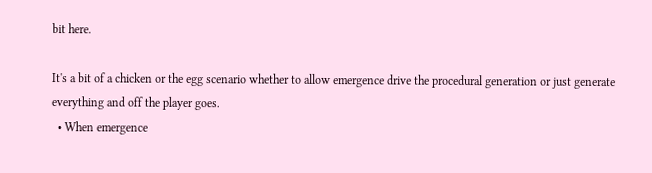bit here.

It's a bit of a chicken or the egg scenario whether to allow emergence drive the procedural generation or just generate everything and off the player goes.
  • When emergence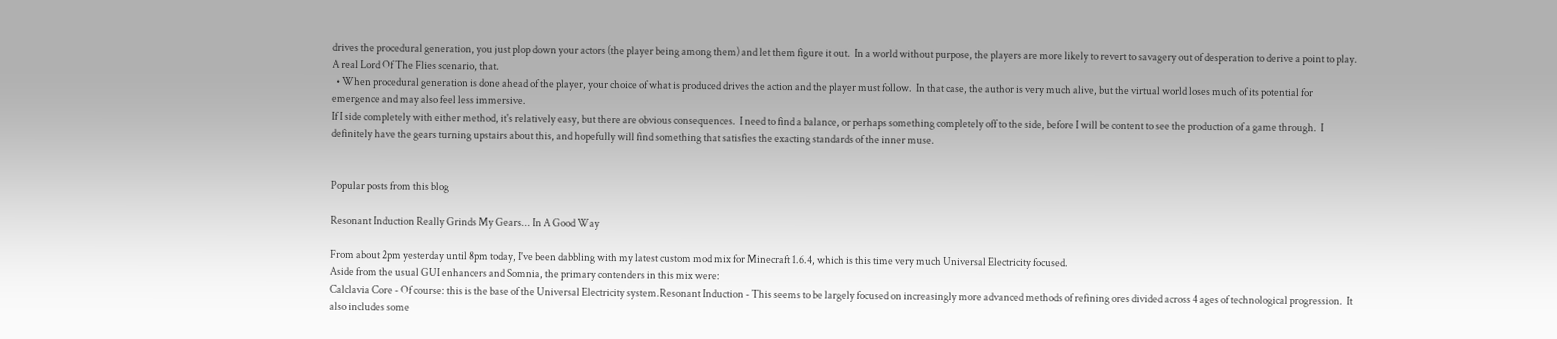drives the procedural generation, you just plop down your actors (the player being among them) and let them figure it out.  In a world without purpose, the players are more likely to revert to savagery out of desperation to derive a point to play.  A real Lord Of The Flies scenario, that.
  • When procedural generation is done ahead of the player, your choice of what is produced drives the action and the player must follow.  In that case, the author is very much alive, but the virtual world loses much of its potential for emergence and may also feel less immersive.
If I side completely with either method, it's relatively easy, but there are obvious consequences.  I need to find a balance, or perhaps something completely off to the side, before I will be content to see the production of a game through.  I definitely have the gears turning upstairs about this, and hopefully will find something that satisfies the exacting standards of the inner muse.


Popular posts from this blog

Resonant Induction Really Grinds My Gears... In A Good Way

From about 2pm yesterday until 8pm today, I've been dabbling with my latest custom mod mix for Minecraft 1.6.4, which is this time very much Universal Electricity focused.
Aside from the usual GUI enhancers and Somnia, the primary contenders in this mix were:
Calclavia Core - Of course: this is the base of the Universal Electricity system.Resonant Induction - This seems to be largely focused on increasingly more advanced methods of refining ores divided across 4 ages of technological progression.  It also includes some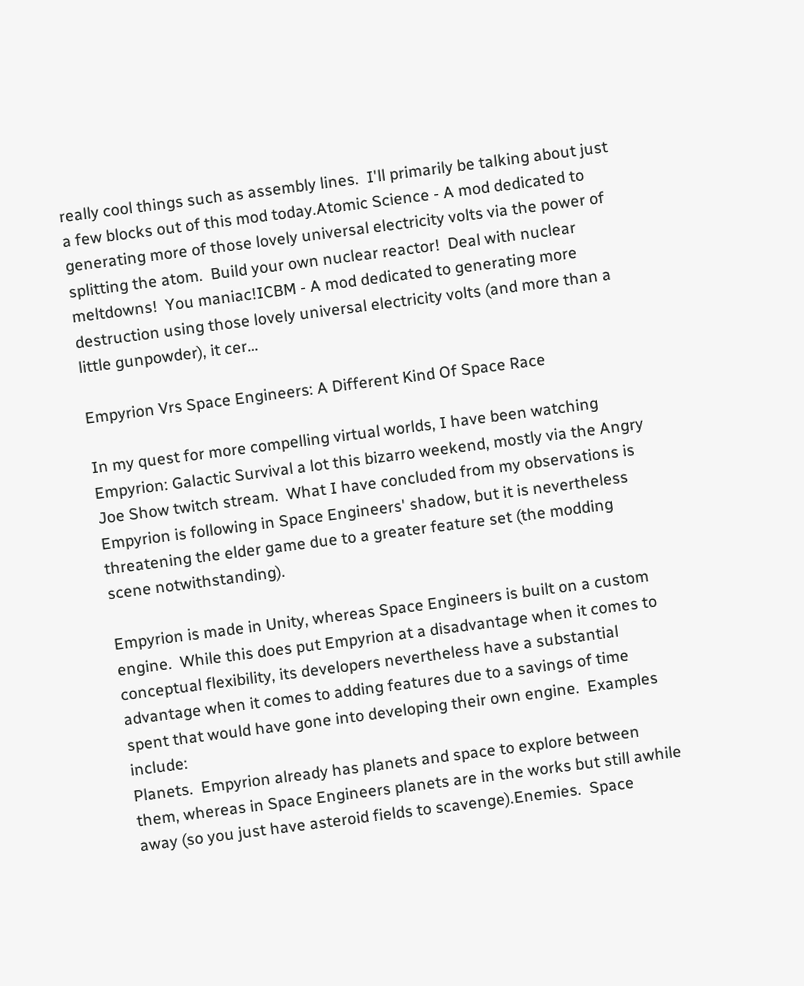really cool things such as assembly lines.  I'll primarily be talking about just a few blocks out of this mod today.Atomic Science - A mod dedicated to generating more of those lovely universal electricity volts via the power of splitting the atom.  Build your own nuclear reactor!  Deal with nuclear meltdowns!  You maniac!ICBM - A mod dedicated to generating more destruction using those lovely universal electricity volts (and more than a little gunpowder), it cer…

Empyrion Vrs Space Engineers: A Different Kind Of Space Race

In my quest for more compelling virtual worlds, I have been watching Empyrion: Galactic Survival a lot this bizarro weekend, mostly via the Angry Joe Show twitch stream.  What I have concluded from my observations is Empyrion is following in Space Engineers' shadow, but it is nevertheless threatening the elder game due to a greater feature set (the modding scene notwithstanding).

Empyrion is made in Unity, whereas Space Engineers is built on a custom engine.  While this does put Empyrion at a disadvantage when it comes to conceptual flexibility, its developers nevertheless have a substantial advantage when it comes to adding features due to a savings of time spent that would have gone into developing their own engine.  Examples include:
Planets.  Empyrion already has planets and space to explore between them, whereas in Space Engineers planets are in the works but still awhile away (so you just have asteroid fields to scavenge).Enemies.  Space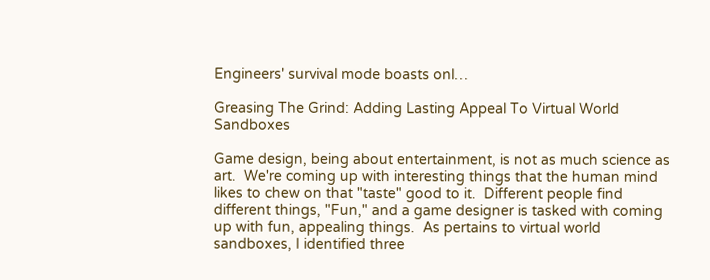Engineers' survival mode boasts onl…

Greasing The Grind: Adding Lasting Appeal To Virtual World Sandboxes

Game design, being about entertainment, is not as much science as art.  We're coming up with interesting things that the human mind likes to chew on that "taste" good to it.  Different people find different things, "Fun," and a game designer is tasked with coming up with fun, appealing things.  As pertains to virtual world sandboxes, I identified three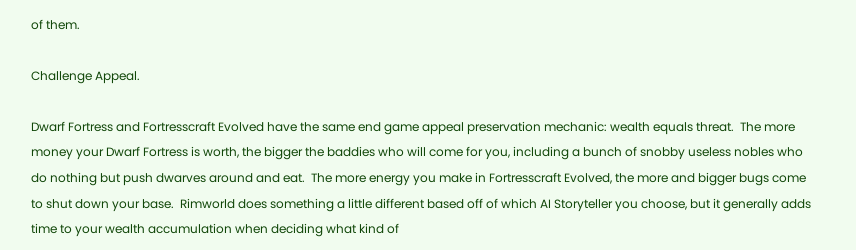of them.

Challenge Appeal.

Dwarf Fortress and Fortresscraft Evolved have the same end game appeal preservation mechanic: wealth equals threat.  The more money your Dwarf Fortress is worth, the bigger the baddies who will come for you, including a bunch of snobby useless nobles who do nothing but push dwarves around and eat.  The more energy you make in Fortresscraft Evolved, the more and bigger bugs come to shut down your base.  Rimworld does something a little different based off of which AI Storyteller you choose, but it generally adds time to your wealth accumulation when deciding what kind of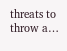threats to throw a…